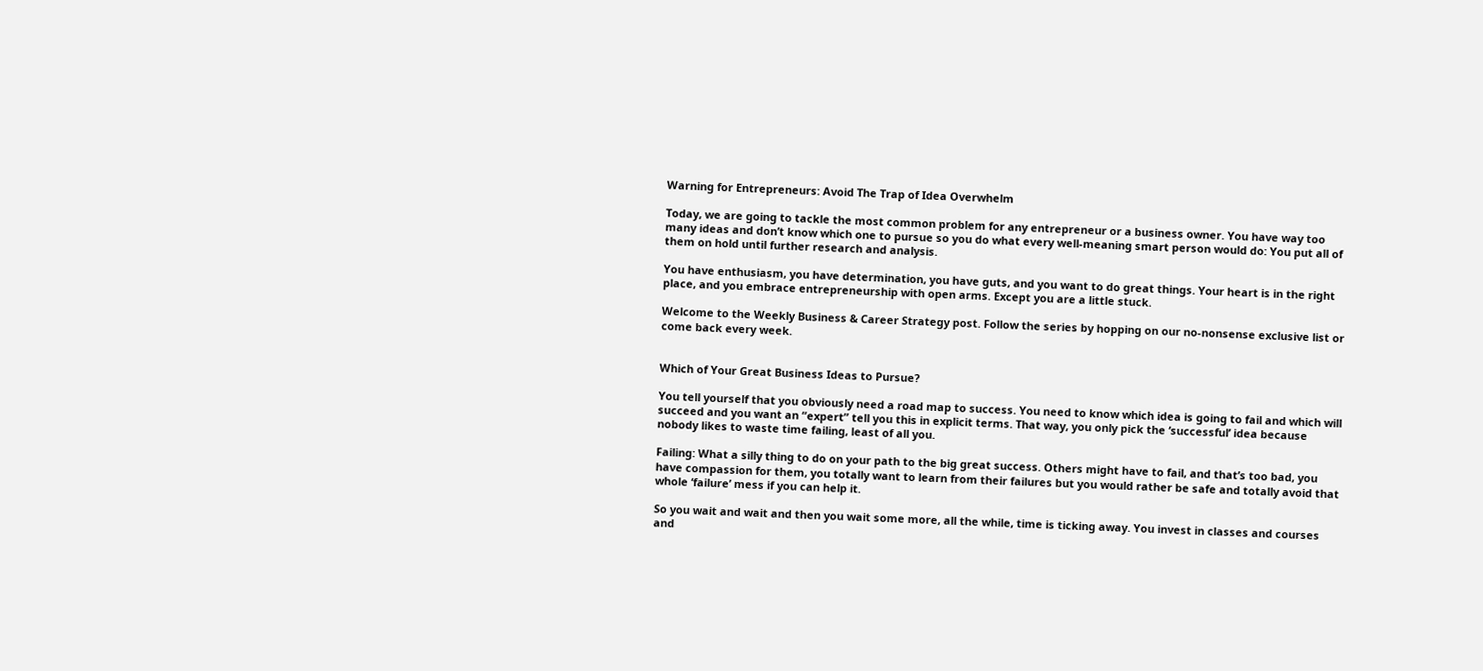Warning for Entrepreneurs: Avoid The Trap of Idea Overwhelm

Today, we are going to tackle the most common problem for any entrepreneur or a business owner. You have way too many ideas and don’t know which one to pursue so you do what every well-meaning smart person would do: You put all of them on hold until further research and analysis.

You have enthusiasm, you have determination, you have guts, and you want to do great things. Your heart is in the right place, and you embrace entrepreneurship with open arms. Except you are a little stuck.

Welcome to the Weekly Business & Career Strategy post. Follow the series by hopping on our no-nonsense exclusive list or come back every week.


Which of Your Great Business Ideas to Pursue?

You tell yourself that you obviously need a road map to success. You need to know which idea is going to fail and which will succeed and you want an “expert” tell you this in explicit terms. That way, you only pick the ‘successful’ idea because nobody likes to waste time failing, least of all you.

Failing: What a silly thing to do on your path to the big great success. Others might have to fail, and that’s too bad, you have compassion for them, you totally want to learn from their failures but you would rather be safe and totally avoid that whole ‘failure’ mess if you can help it.

So you wait and wait and then you wait some more, all the while, time is ticking away. You invest in classes and courses and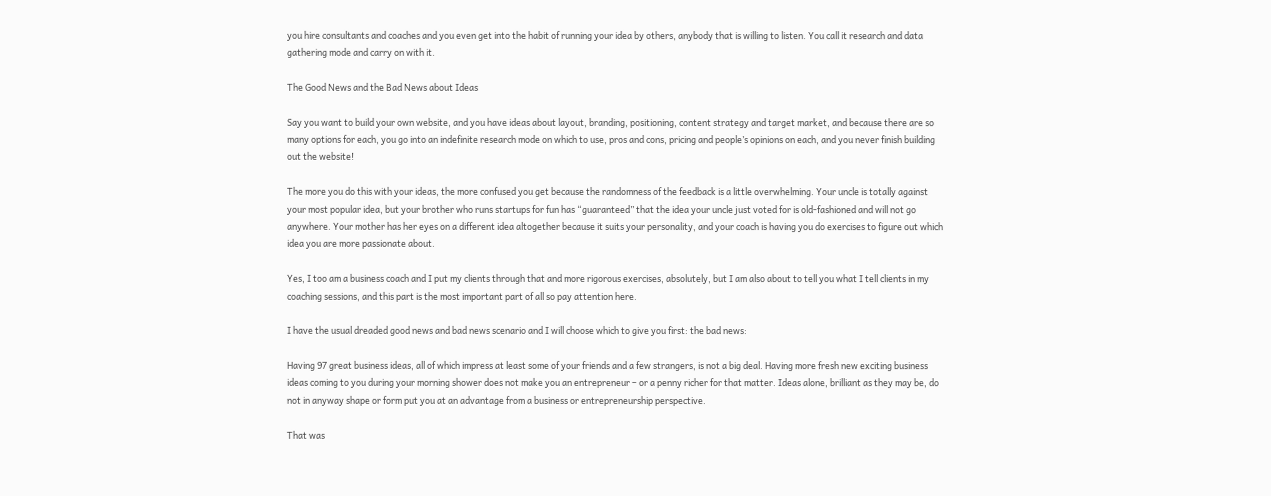you hire consultants and coaches and you even get into the habit of running your idea by others, anybody that is willing to listen. You call it research and data gathering mode and carry on with it.

The Good News and the Bad News about Ideas

Say you want to build your own website, and you have ideas about layout, branding, positioning, content strategy and target market, and because there are so many options for each, you go into an indefinite research mode on which to use, pros and cons, pricing and people’s opinions on each, and you never finish building out the website!

The more you do this with your ideas, the more confused you get because the randomness of the feedback is a little overwhelming. Your uncle is totally against your most popular idea, but your brother who runs startups for fun has “guaranteed” that the idea your uncle just voted for is old-fashioned and will not go anywhere. Your mother has her eyes on a different idea altogether because it suits your personality, and your coach is having you do exercises to figure out which idea you are more passionate about.

Yes, I too am a business coach and I put my clients through that and more rigorous exercises, absolutely, but I am also about to tell you what I tell clients in my coaching sessions, and this part is the most important part of all so pay attention here.

I have the usual dreaded good news and bad news scenario and I will choose which to give you first: the bad news:

Having 97 great business ideas, all of which impress at least some of your friends and a few strangers, is not a big deal. Having more fresh new exciting business ideas coming to you during your morning shower does not make you an entrepreneur – or a penny richer for that matter. Ideas alone, brilliant as they may be, do not in anyway shape or form put you at an advantage from a business or entrepreneurship perspective.

That was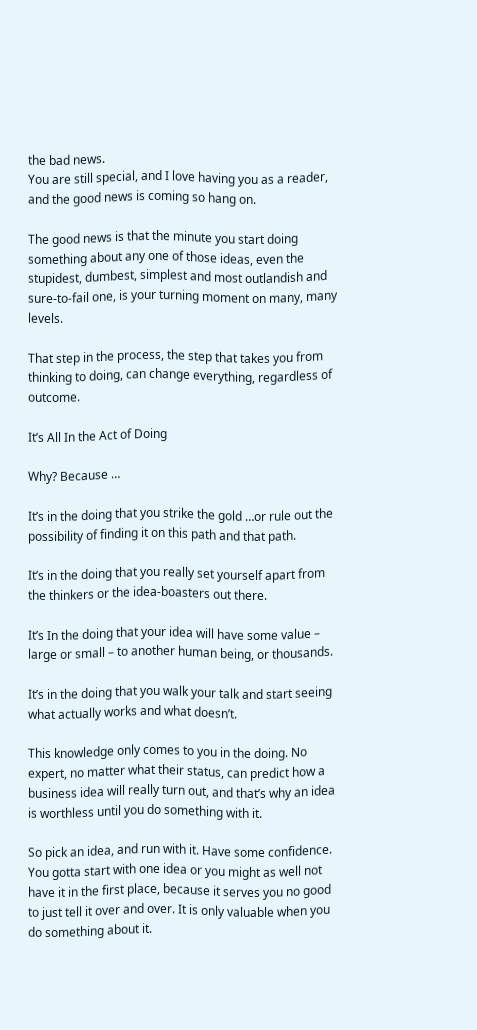the bad news.
You are still special, and I love having you as a reader, and the good news is coming so hang on.

The good news is that the minute you start doing something about any one of those ideas, even the stupidest, dumbest, simplest and most outlandish and sure-to-fail one, is your turning moment on many, many levels.

That step in the process, the step that takes you from thinking to doing, can change everything, regardless of outcome.

It’s All In the Act of Doing

Why? Because …

It’s in the doing that you strike the gold …or rule out the possibility of finding it on this path and that path.

It’s in the doing that you really set yourself apart from the thinkers or the idea-boasters out there.

It’s In the doing that your idea will have some value – large or small – to another human being, or thousands.

It’s in the doing that you walk your talk and start seeing what actually works and what doesn’t.

This knowledge only comes to you in the doing. No expert, no matter what their status, can predict how a business idea will really turn out, and that’s why an idea is worthless until you do something with it.

So pick an idea, and run with it. Have some confidence. You gotta start with one idea or you might as well not have it in the first place, because it serves you no good to just tell it over and over. It is only valuable when you do something about it.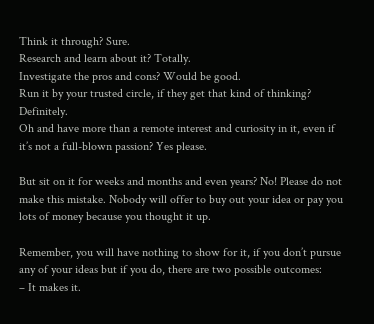Think it through? Sure.
Research and learn about it? Totally.
Investigate the pros and cons? Would be good.
Run it by your trusted circle, if they get that kind of thinking? Definitely.
Oh and have more than a remote interest and curiosity in it, even if it’s not a full-blown passion? Yes please.

But sit on it for weeks and months and even years? No! Please do not make this mistake. Nobody will offer to buy out your idea or pay you lots of money because you thought it up.

Remember, you will have nothing to show for it, if you don’t pursue any of your ideas but if you do, there are two possible outcomes:
– It makes it.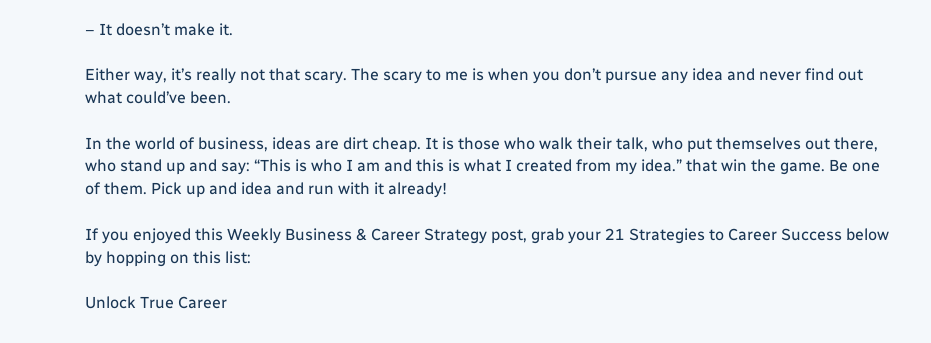– It doesn’t make it.

Either way, it’s really not that scary. The scary to me is when you don’t pursue any idea and never find out what could’ve been.

In the world of business, ideas are dirt cheap. It is those who walk their talk, who put themselves out there, who stand up and say: “This is who I am and this is what I created from my idea.” that win the game. Be one of them. Pick up and idea and run with it already!

If you enjoyed this Weekly Business & Career Strategy post, grab your 21 Strategies to Career Success below by hopping on this list:

Unlock True Career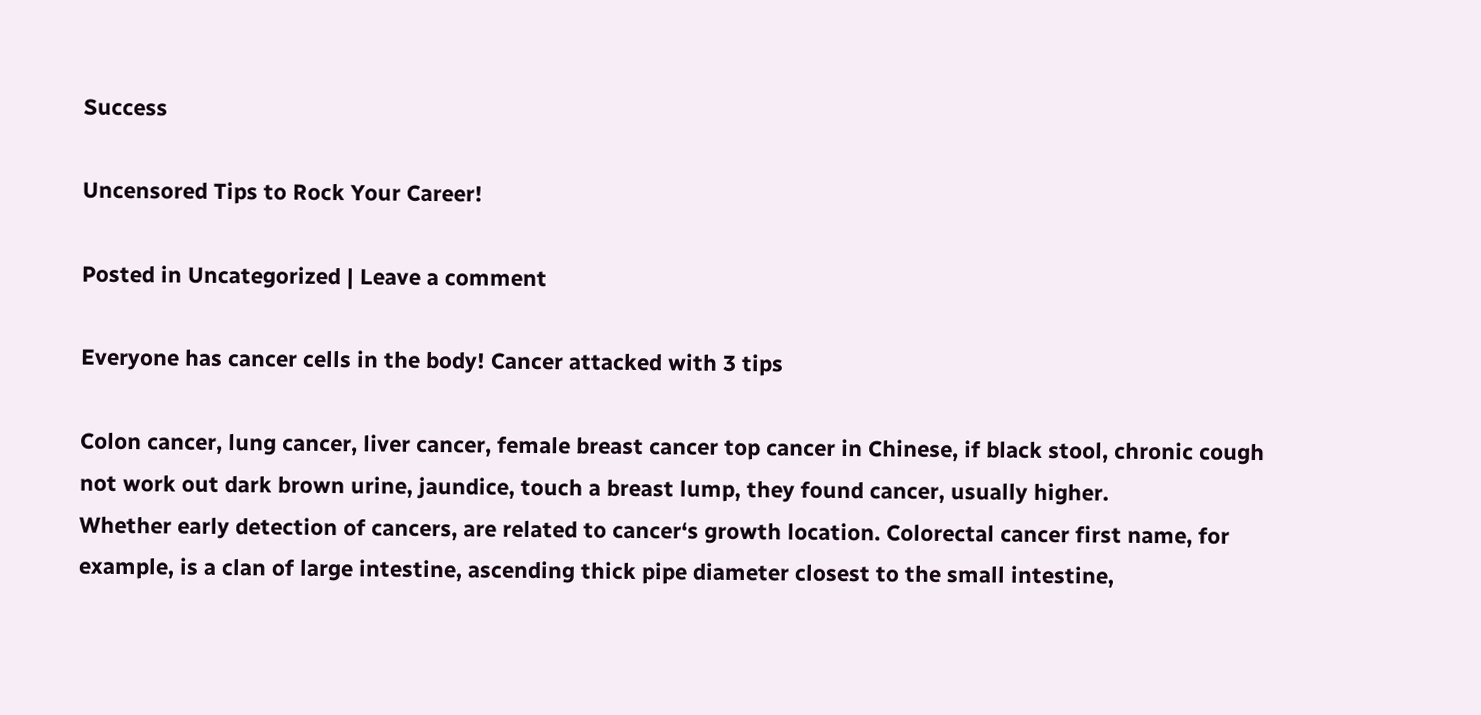Success

Uncensored Tips to Rock Your Career!

Posted in Uncategorized | Leave a comment

Everyone has cancer cells in the body! Cancer attacked with 3 tips

Colon cancer, lung cancer, liver cancer, female breast cancer top cancer in Chinese, if black stool, chronic cough not work out dark brown urine, jaundice, touch a breast lump, they found cancer, usually higher.
Whether early detection of cancers, are related to cancer‘s growth location. Colorectal cancer first name, for example, is a clan of large intestine, ascending thick pipe diameter closest to the small intestine,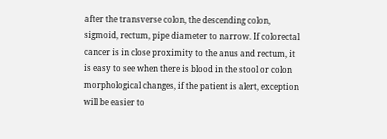after the transverse colon, the descending colon, sigmoid, rectum, pipe diameter to narrow. If colorectal cancer is in close proximity to the anus and rectum, it is easy to see when there is blood in the stool or colon morphological changes, if the patient is alert, exception will be easier to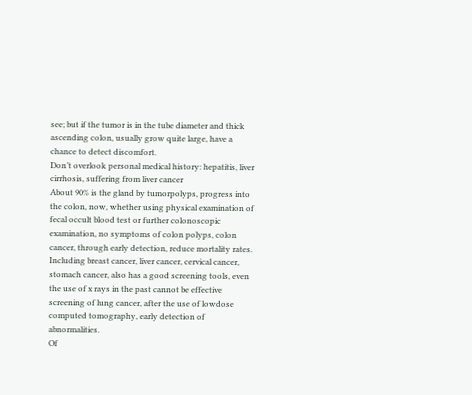see; but if the tumor is in the tube diameter and thick ascending colon, usually grow quite large, have a chance to detect discomfort.
Don’t overlook personal medical history: hepatitis, liver cirrhosis, suffering from liver cancer
About 90% is the gland by tumorpolyps, progress into the colon, now, whether using physical examination of fecal occult blood test or further colonoscopic examination, no symptoms of colon polyps, colon cancer, through early detection, reduce mortality rates. Including breast cancer, liver cancer, cervical cancer, stomach cancer, also has a good screening tools, even the use of x rays in the past cannot be effective screening of lung cancer, after the use of lowdose computed tomography, early detection of abnormalities.
Of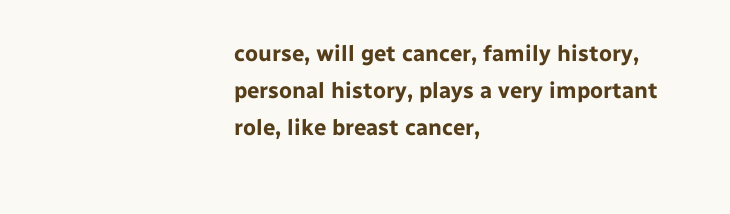course, will get cancer, family history, personal history, plays a very important role, like breast cancer,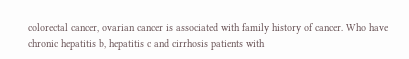colorectal cancer, ovarian cancer is associated with family history of cancer. Who have chronic hepatitis b, hepatitis c and cirrhosis patients with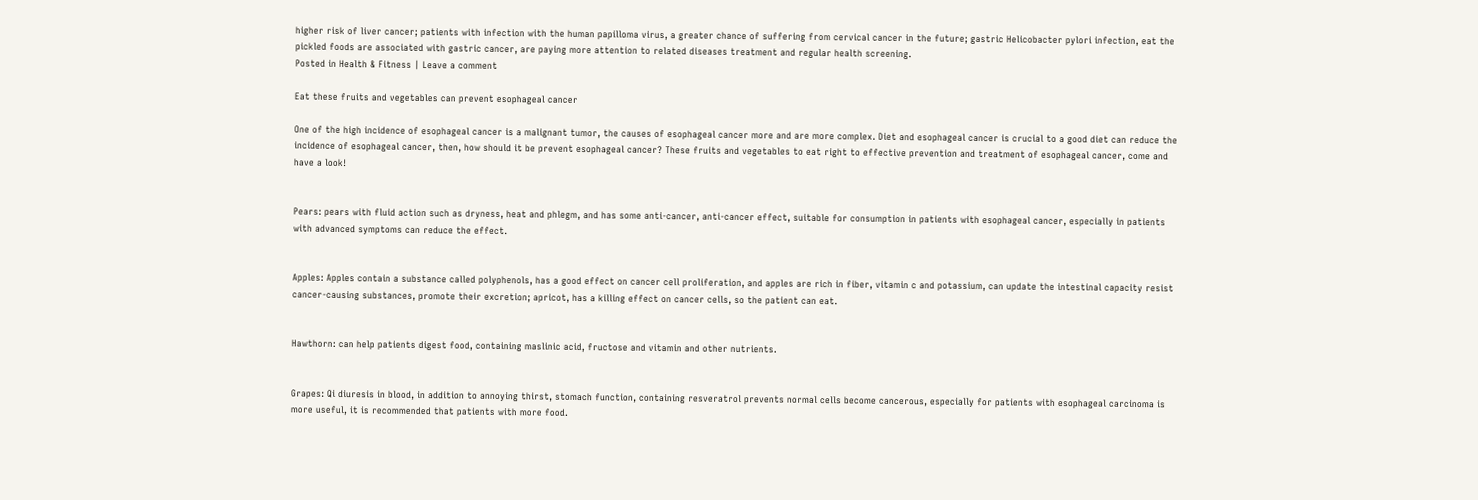higher risk of liver cancer; patients with infection with the human papilloma virus, a greater chance of suffering from cervical cancer in the future; gastric Helicobacter pylori infection, eat the pickled foods are associated with gastric cancer, are paying more attention to related diseases treatment and regular health screening.
Posted in Health & Fitness | Leave a comment

Eat these fruits and vegetables can prevent esophageal cancer

One of the high incidence of esophageal cancer is a malignant tumor, the causes of esophageal cancer more and are more complex. Diet and esophageal cancer is crucial to a good diet can reduce the incidence of esophageal cancer, then, how should it be prevent esophageal cancer? These fruits and vegetables to eat right to effective prevention and treatment of esophageal cancer, come and have a look!


Pears: pears with fluid action such as dryness, heat and phlegm, and has some anti-cancer, anti-cancer effect, suitable for consumption in patients with esophageal cancer, especially in patients with advanced symptoms can reduce the effect.


Apples: Apples contain a substance called polyphenols, has a good effect on cancer cell proliferation, and apples are rich in fiber, vitamin c and potassium, can update the intestinal capacity resist cancer-causing substances, promote their excretion; apricot, has a killing effect on cancer cells, so the patient can eat.


Hawthorn: can help patients digest food, containing maslinic acid, fructose and vitamin and other nutrients.


Grapes: Qi diuresis in blood, in addition to annoying thirst, stomach function, containing resveratrol prevents normal cells become cancerous, especially for patients with esophageal carcinoma is more useful, it is recommended that patients with more food.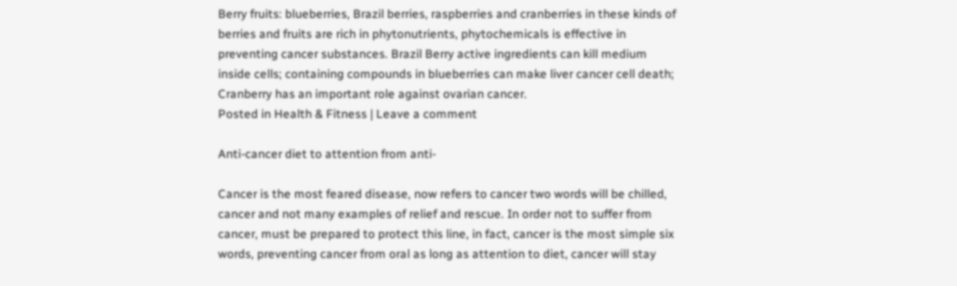Berry fruits: blueberries, Brazil berries, raspberries and cranberries in these kinds of berries and fruits are rich in phytonutrients, phytochemicals is effective in preventing cancer substances. Brazil Berry active ingredients can kill medium inside cells; containing compounds in blueberries can make liver cancer cell death; Cranberry has an important role against ovarian cancer.
Posted in Health & Fitness | Leave a comment

Anti-cancer diet to attention from anti-

Cancer is the most feared disease, now refers to cancer two words will be chilled, cancer and not many examples of relief and rescue. In order not to suffer from cancer, must be prepared to protect this line, in fact, cancer is the most simple six words, preventing cancer from oral as long as attention to diet, cancer will stay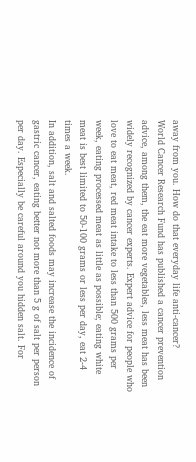away from you. How do that everyday life anti-cancer?
World Cancer Research Fund has published a cancer prevention advice, among them, the eat more vegetables, less meat has been widely recognized by cancer experts. Expert advice for people who love to eat meat, red meat intake to less than 500 grams per week, eating processed meat as little as possible; eating white meat is best limited to 50-100 grams or less per day, eat 2-4 times a week.
In addition, salt and salted foods may increase the incidence of gastric cancer, eating better not more than 5 g of salt per person per day. Especially be careful around you hidden salt. For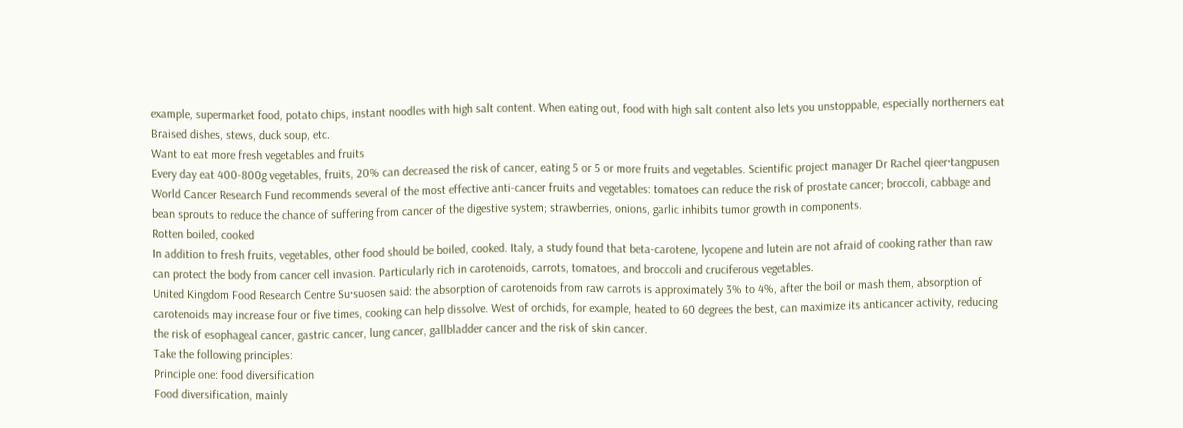example, supermarket food, potato chips, instant noodles with high salt content. When eating out, food with high salt content also lets you unstoppable, especially northerners eat Braised dishes, stews, duck soup, etc.
Want to eat more fresh vegetables and fruits
Every day eat 400-800g vegetables, fruits, 20% can decreased the risk of cancer, eating 5 or 5 or more fruits and vegetables. Scientific project manager Dr Rachel qieer·tangpusen World Cancer Research Fund recommends several of the most effective anti-cancer fruits and vegetables: tomatoes can reduce the risk of prostate cancer; broccoli, cabbage and bean sprouts to reduce the chance of suffering from cancer of the digestive system; strawberries, onions, garlic inhibits tumor growth in components.
Rotten boiled, cooked
In addition to fresh fruits, vegetables, other food should be boiled, cooked. Italy, a study found that beta-carotene, lycopene and lutein are not afraid of cooking rather than raw can protect the body from cancer cell invasion. Particularly rich in carotenoids, carrots, tomatoes, and broccoli and cruciferous vegetables.
United Kingdom Food Research Centre Su·suosen said: the absorption of carotenoids from raw carrots is approximately 3% to 4%, after the boil or mash them, absorption of carotenoids may increase four or five times, cooking can help dissolve. West of orchids, for example, heated to 60 degrees the best, can maximize its anticancer activity, reducing the risk of esophageal cancer, gastric cancer, lung cancer, gallbladder cancer and the risk of skin cancer.
Take the following principles:
Principle one: food diversification
Food diversification, mainly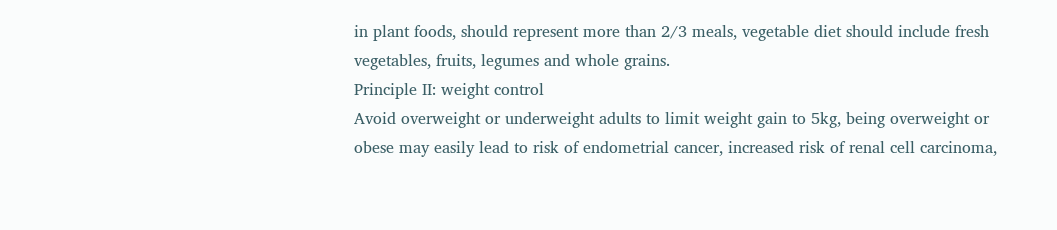in plant foods, should represent more than 2/3 meals, vegetable diet should include fresh vegetables, fruits, legumes and whole grains.
Principle II: weight control
Avoid overweight or underweight adults to limit weight gain to 5kg, being overweight or obese may easily lead to risk of endometrial cancer, increased risk of renal cell carcinoma,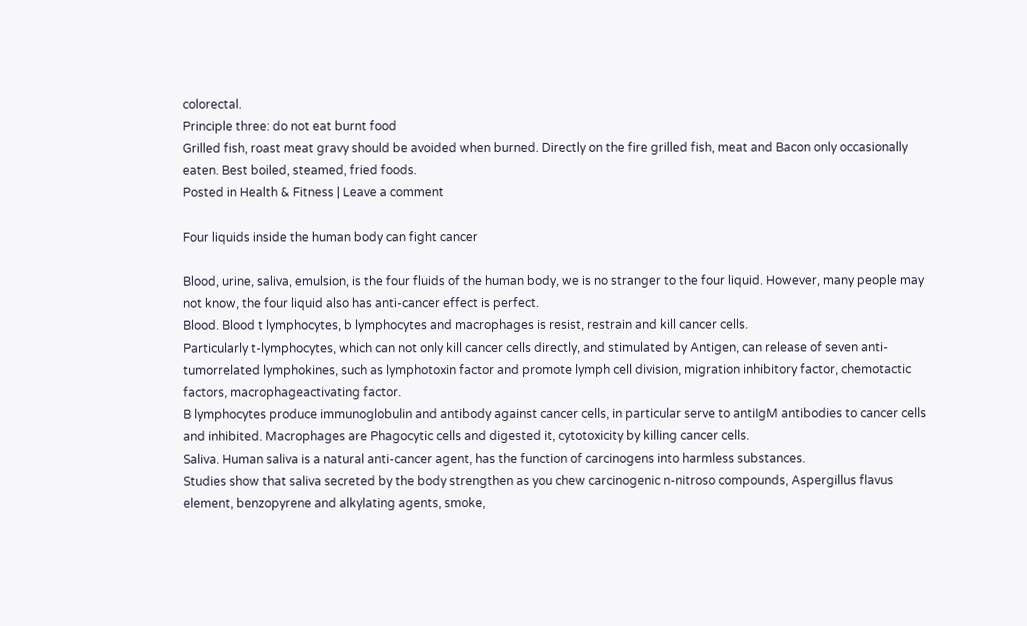colorectal.
Principle three: do not eat burnt food
Grilled fish, roast meat gravy should be avoided when burned. Directly on the fire grilled fish, meat and Bacon only occasionally eaten. Best boiled, steamed, fried foods.
Posted in Health & Fitness | Leave a comment

Four liquids inside the human body can fight cancer

Blood, urine, saliva, emulsion, is the four fluids of the human body, we is no stranger to the four liquid. However, many people may not know, the four liquid also has anti-cancer effect is perfect.
Blood. Blood t lymphocytes, b lymphocytes and macrophages is resist, restrain and kill cancer cells.
Particularly t-lymphocytes, which can not only kill cancer cells directly, and stimulated by Antigen, can release of seven anti-tumorrelated lymphokines, such as lymphotoxin factor and promote lymph cell division, migration inhibitory factor, chemotactic factors, macrophageactivating factor.
B lymphocytes produce immunoglobulin and antibody against cancer cells, in particular serve to antiIgM antibodies to cancer cells and inhibited. Macrophages are Phagocytic cells and digested it, cytotoxicity by killing cancer cells.
Saliva. Human saliva is a natural anti-cancer agent, has the function of carcinogens into harmless substances.
Studies show that saliva secreted by the body strengthen as you chew carcinogenic n-nitroso compounds, Aspergillus flavus element, benzopyrene and alkylating agents, smoke,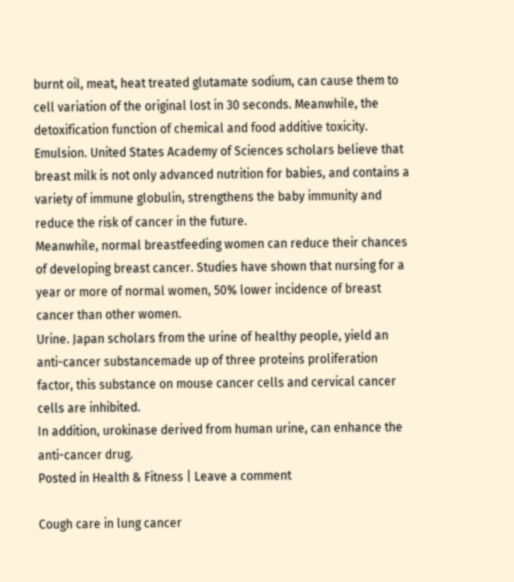burnt oil, meat, heat treated glutamate sodium, can cause them to cell variation of the original lost in 30 seconds. Meanwhile, the detoxification function of chemical and food additive toxicity.
Emulsion. United States Academy of Sciences scholars believe that breast milk is not only advanced nutrition for babies, and contains a variety of immune globulin, strengthens the baby immunity and reduce the risk of cancer in the future.
Meanwhile, normal breastfeeding women can reduce their chances of developing breast cancer. Studies have shown that nursing for a year or more of normal women, 50% lower incidence of breast cancer than other women.
Urine. Japan scholars from the urine of healthy people, yield an anti-cancer substancemade up of three proteins proliferation factor, this substance on mouse cancer cells and cervical cancer cells are inhibited.
In addition, urokinase derived from human urine, can enhance the anti-cancer drug.
Posted in Health & Fitness | Leave a comment

Cough care in lung cancer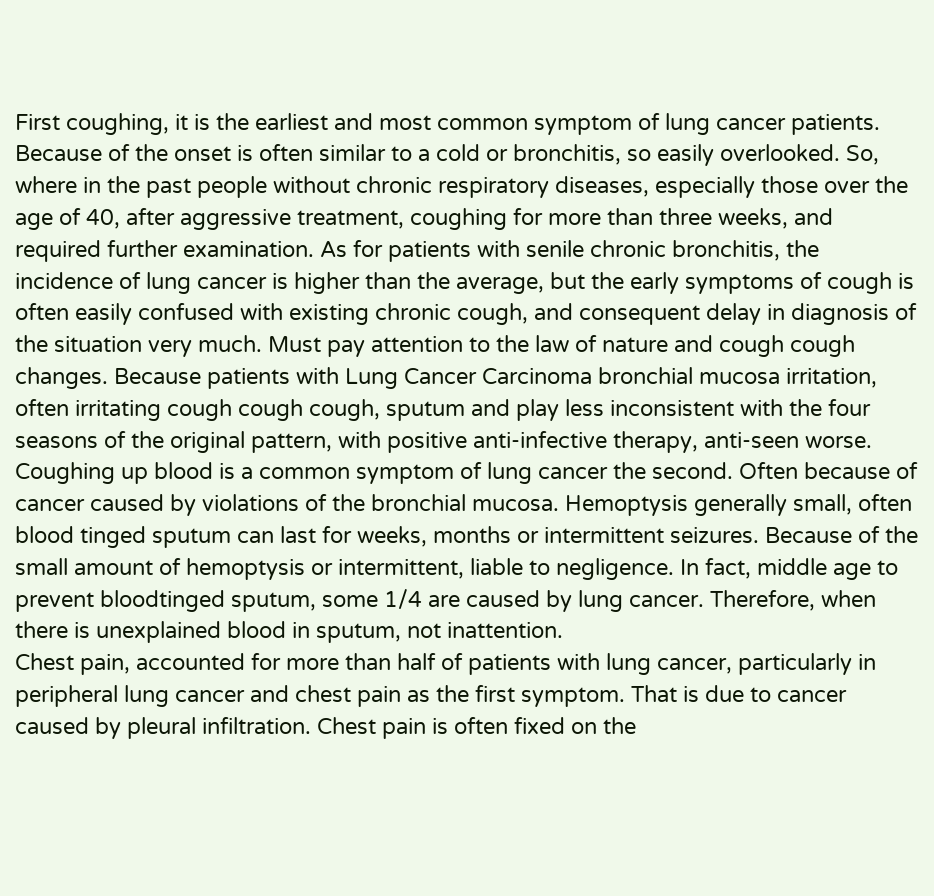First coughing, it is the earliest and most common symptom of lung cancer patients. Because of the onset is often similar to a cold or bronchitis, so easily overlooked. So, where in the past people without chronic respiratory diseases, especially those over the age of 40, after aggressive treatment, coughing for more than three weeks, and required further examination. As for patients with senile chronic bronchitis, the incidence of lung cancer is higher than the average, but the early symptoms of cough is often easily confused with existing chronic cough, and consequent delay in diagnosis of the situation very much. Must pay attention to the law of nature and cough cough changes. Because patients with Lung Cancer Carcinoma bronchial mucosa irritation, often irritating cough cough cough, sputum and play less inconsistent with the four seasons of the original pattern, with positive anti-infective therapy, anti-seen worse.
Coughing up blood is a common symptom of lung cancer the second. Often because of cancer caused by violations of the bronchial mucosa. Hemoptysis generally small, often blood tinged sputum can last for weeks, months or intermittent seizures. Because of the small amount of hemoptysis or intermittent, liable to negligence. In fact, middle age to prevent bloodtinged sputum, some 1/4 are caused by lung cancer. Therefore, when there is unexplained blood in sputum, not inattention.
Chest pain, accounted for more than half of patients with lung cancer, particularly in peripheral lung cancer and chest pain as the first symptom. That is due to cancer caused by pleural infiltration. Chest pain is often fixed on the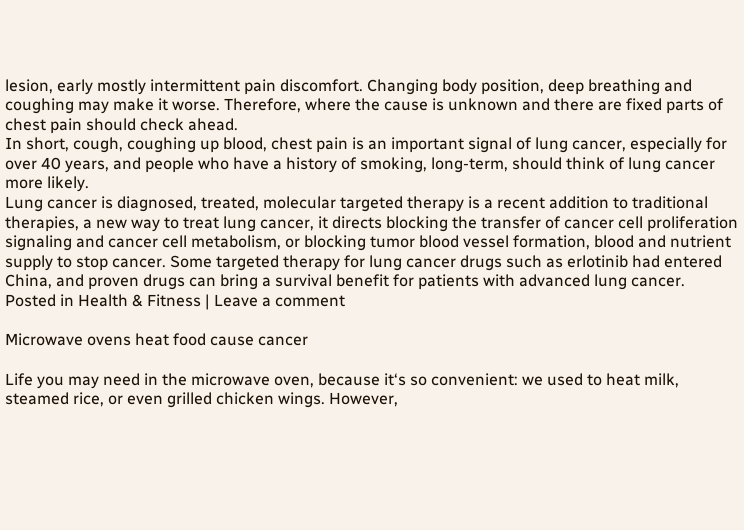lesion, early mostly intermittent pain discomfort. Changing body position, deep breathing and coughing may make it worse. Therefore, where the cause is unknown and there are fixed parts of chest pain should check ahead.
In short, cough, coughing up blood, chest pain is an important signal of lung cancer, especially for over 40 years, and people who have a history of smoking, long-term, should think of lung cancer more likely.
Lung cancer is diagnosed, treated, molecular targeted therapy is a recent addition to traditional therapies, a new way to treat lung cancer, it directs blocking the transfer of cancer cell proliferation signaling and cancer cell metabolism, or blocking tumor blood vessel formation, blood and nutrient supply to stop cancer. Some targeted therapy for lung cancer drugs such as erlotinib had entered China, and proven drugs can bring a survival benefit for patients with advanced lung cancer.
Posted in Health & Fitness | Leave a comment

Microwave ovens heat food cause cancer

Life you may need in the microwave oven, because it‘s so convenient: we used to heat milk, steamed rice, or even grilled chicken wings. However,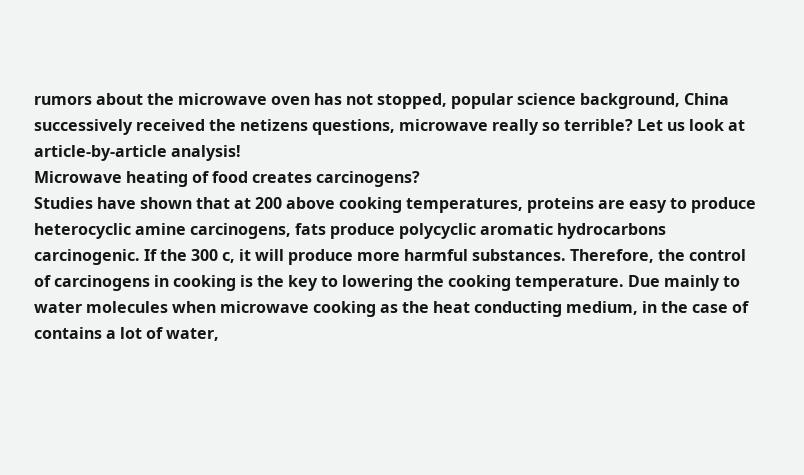rumors about the microwave oven has not stopped, popular science background, China successively received the netizens questions, microwave really so terrible? Let us look at article-by-article analysis!
Microwave heating of food creates carcinogens?
Studies have shown that at 200 above cooking temperatures, proteins are easy to produce heterocyclic amine carcinogens, fats produce polycyclic aromatic hydrocarbons carcinogenic. If the 300 c, it will produce more harmful substances. Therefore, the control of carcinogens in cooking is the key to lowering the cooking temperature. Due mainly to water molecules when microwave cooking as the heat conducting medium, in the case of contains a lot of water,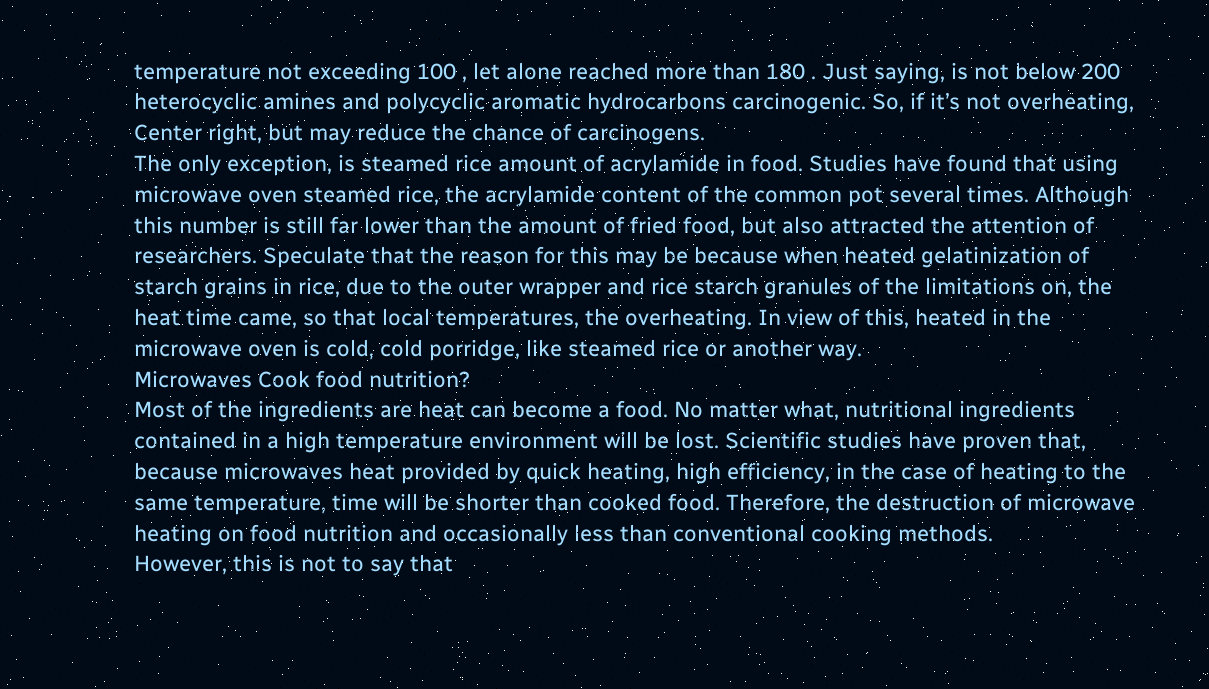temperature not exceeding 100 , let alone reached more than 180 . Just saying, is not below 200 heterocyclic amines and polycyclic aromatic hydrocarbons carcinogenic. So, if it’s not overheating, Center right, but may reduce the chance of carcinogens.
The only exception, is steamed rice amount of acrylamide in food. Studies have found that using microwave oven steamed rice, the acrylamide content of the common pot several times. Although this number is still far lower than the amount of fried food, but also attracted the attention of researchers. Speculate that the reason for this may be because when heated gelatinization of starch grains in rice, due to the outer wrapper and rice starch granules of the limitations on, the heat time came, so that local temperatures, the overheating. In view of this, heated in the microwave oven is cold, cold porridge, like steamed rice or another way.
Microwaves Cook food nutrition?
Most of the ingredients are heat can become a food. No matter what, nutritional ingredients contained in a high temperature environment will be lost. Scientific studies have proven that, because microwaves heat provided by quick heating, high efficiency, in the case of heating to the same temperature, time will be shorter than cooked food. Therefore, the destruction of microwave heating on food nutrition and occasionally less than conventional cooking methods.
However, this is not to say that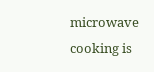microwave cooking is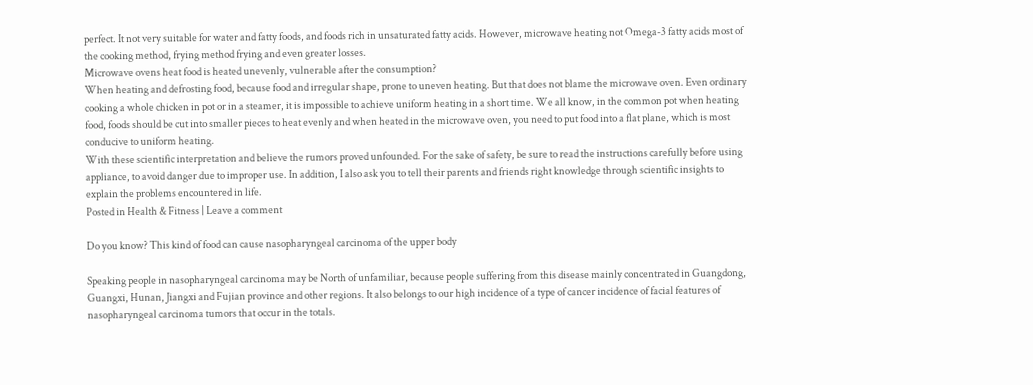perfect. It not very suitable for water and fatty foods, and foods rich in unsaturated fatty acids. However, microwave heating not Omega-3 fatty acids most of the cooking method, frying method frying and even greater losses.
Microwave ovens heat food is heated unevenly, vulnerable after the consumption?
When heating and defrosting food, because food and irregular shape, prone to uneven heating. But that does not blame the microwave oven. Even ordinary cooking a whole chicken in pot or in a steamer, it is impossible to achieve uniform heating in a short time. We all know, in the common pot when heating food, foods should be cut into smaller pieces to heat evenly and when heated in the microwave oven, you need to put food into a flat plane, which is most conducive to uniform heating.
With these scientific interpretation and believe the rumors proved unfounded. For the sake of safety, be sure to read the instructions carefully before using appliance, to avoid danger due to improper use. In addition, I also ask you to tell their parents and friends right knowledge through scientific insights to explain the problems encountered in life.
Posted in Health & Fitness | Leave a comment

Do you know? This kind of food can cause nasopharyngeal carcinoma of the upper body

Speaking people in nasopharyngeal carcinoma may be North of unfamiliar, because people suffering from this disease mainly concentrated in Guangdong, Guangxi, Hunan, Jiangxi and Fujian province and other regions. It also belongs to our high incidence of a type of cancer incidence of facial features of nasopharyngeal carcinoma tumors that occur in the totals.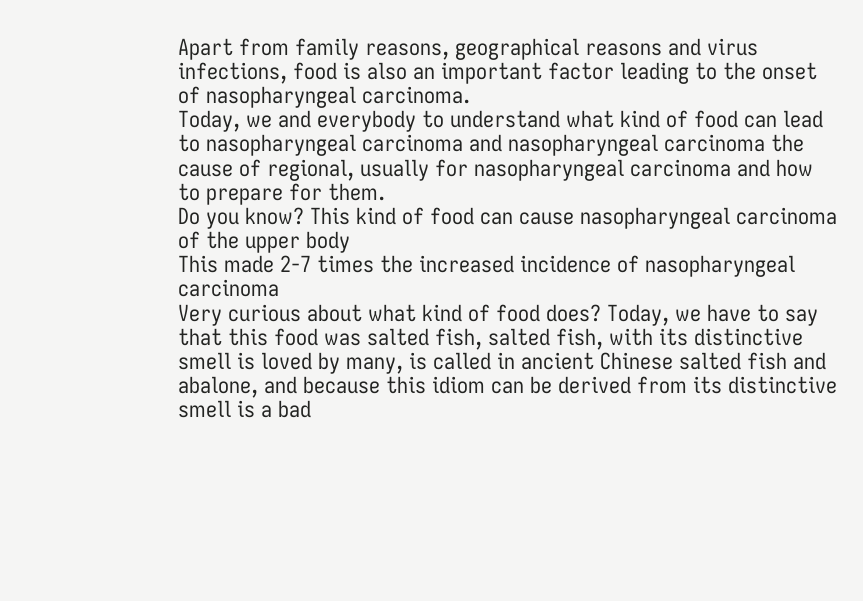Apart from family reasons, geographical reasons and virus infections, food is also an important factor leading to the onset of nasopharyngeal carcinoma.
Today, we and everybody to understand what kind of food can lead to nasopharyngeal carcinoma and nasopharyngeal carcinoma the cause of regional, usually for nasopharyngeal carcinoma and how to prepare for them.
Do you know? This kind of food can cause nasopharyngeal carcinoma of the upper body
This made 2-7 times the increased incidence of nasopharyngeal carcinoma
Very curious about what kind of food does? Today, we have to say that this food was salted fish, salted fish, with its distinctive smell is loved by many, is called in ancient Chinese salted fish and abalone, and because this idiom can be derived from its distinctive smell is a bad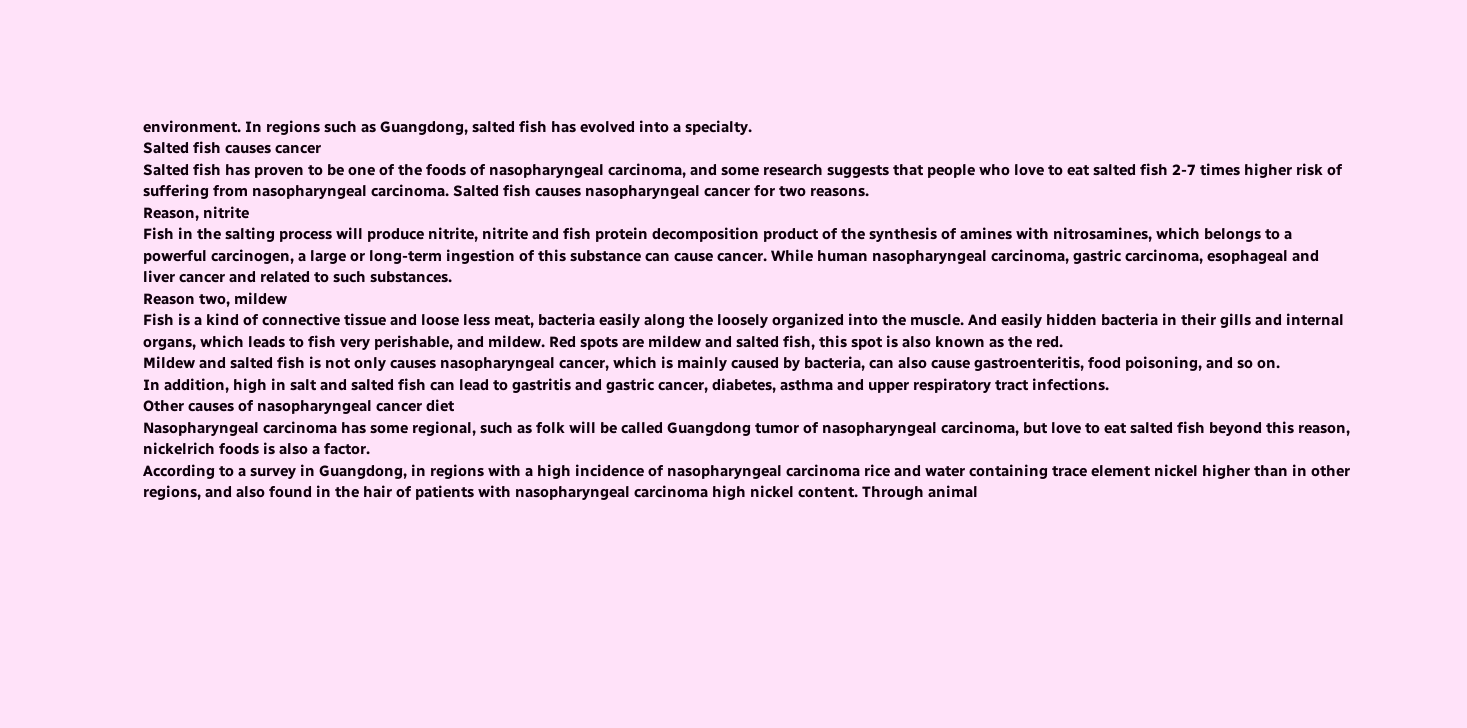environment. In regions such as Guangdong, salted fish has evolved into a specialty.
Salted fish causes cancer
Salted fish has proven to be one of the foods of nasopharyngeal carcinoma, and some research suggests that people who love to eat salted fish 2-7 times higher risk of suffering from nasopharyngeal carcinoma. Salted fish causes nasopharyngeal cancer for two reasons.
Reason, nitrite
Fish in the salting process will produce nitrite, nitrite and fish protein decomposition product of the synthesis of amines with nitrosamines, which belongs to a powerful carcinogen, a large or long-term ingestion of this substance can cause cancer. While human nasopharyngeal carcinoma, gastric carcinoma, esophageal and liver cancer and related to such substances.
Reason two, mildew
Fish is a kind of connective tissue and loose less meat, bacteria easily along the loosely organized into the muscle. And easily hidden bacteria in their gills and internal organs, which leads to fish very perishable, and mildew. Red spots are mildew and salted fish, this spot is also known as the red.
Mildew and salted fish is not only causes nasopharyngeal cancer, which is mainly caused by bacteria, can also cause gastroenteritis, food poisoning, and so on.
In addition, high in salt and salted fish can lead to gastritis and gastric cancer, diabetes, asthma and upper respiratory tract infections.
Other causes of nasopharyngeal cancer diet
Nasopharyngeal carcinoma has some regional, such as folk will be called Guangdong tumor of nasopharyngeal carcinoma, but love to eat salted fish beyond this reason, nickelrich foods is also a factor.
According to a survey in Guangdong, in regions with a high incidence of nasopharyngeal carcinoma rice and water containing trace element nickel higher than in other regions, and also found in the hair of patients with nasopharyngeal carcinoma high nickel content. Through animal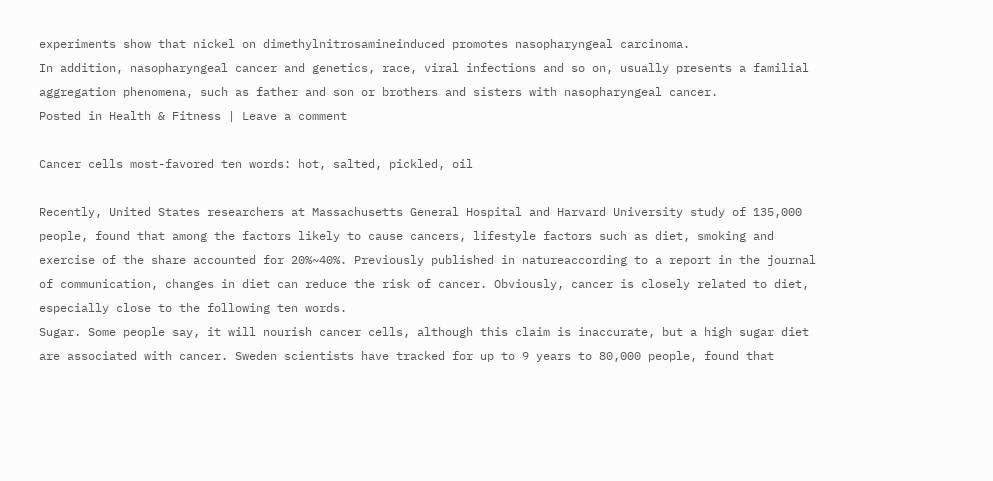experiments show that nickel on dimethylnitrosamineinduced promotes nasopharyngeal carcinoma.
In addition, nasopharyngeal cancer and genetics, race, viral infections and so on, usually presents a familial aggregation phenomena, such as father and son or brothers and sisters with nasopharyngeal cancer.
Posted in Health & Fitness | Leave a comment

Cancer cells most-favored ten words: hot, salted, pickled, oil

Recently, United States researchers at Massachusetts General Hospital and Harvard University study of 135,000 people, found that among the factors likely to cause cancers, lifestyle factors such as diet, smoking and exercise of the share accounted for 20%~40%. Previously published in natureaccording to a report in the journal of communication, changes in diet can reduce the risk of cancer. Obviously, cancer is closely related to diet, especially close to the following ten words.
Sugar. Some people say, it will nourish cancer cells, although this claim is inaccurate, but a high sugar diet are associated with cancer. Sweden scientists have tracked for up to 9 years to 80,000 people, found that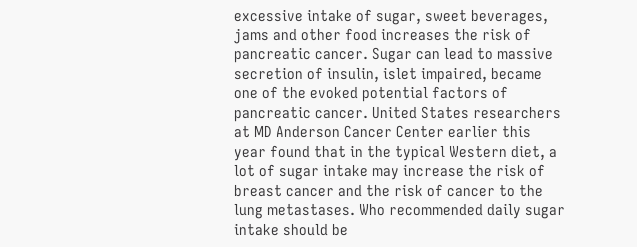excessive intake of sugar, sweet beverages, jams and other food increases the risk of pancreatic cancer. Sugar can lead to massive secretion of insulin, islet impaired, became one of the evoked potential factors of pancreatic cancer. United States researchers at MD Anderson Cancer Center earlier this year found that in the typical Western diet, a lot of sugar intake may increase the risk of breast cancer and the risk of cancer to the lung metastases. Who recommended daily sugar intake should be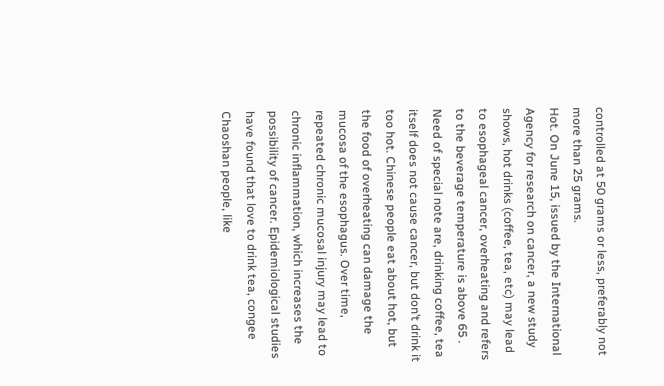controlled at 50 grams or less, preferably not more than 25 grams.
Hot. On June 15, issued by the International Agency for research on cancer, a new study shows, hot drinks (coffee, tea, etc) may lead to esophageal cancer, overheating and refers to the beverage temperature is above 65 . Need of special note are, drinking coffee, tea itself does not cause cancer, but don’t drink it too hot. Chinese people eat about hot, but the food of overheating can damage the mucosa of the esophagus. Over time, repeated chronic mucosal injury may lead to chronic inflammation, which increases the possibility of cancer. Epidemiological studies have found that love to drink tea, congee Chaoshan people, like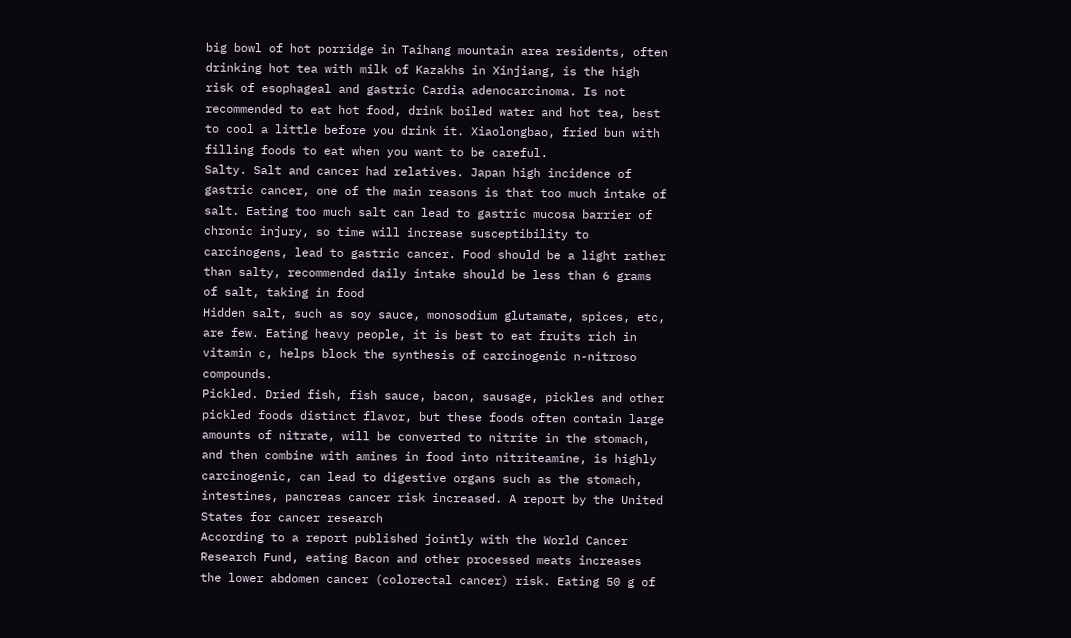big bowl of hot porridge in Taihang mountain area residents, often drinking hot tea with milk of Kazakhs in Xinjiang, is the high risk of esophageal and gastric Cardia adenocarcinoma. Is not recommended to eat hot food, drink boiled water and hot tea, best to cool a little before you drink it. Xiaolongbao, fried bun with filling foods to eat when you want to be careful.
Salty. Salt and cancer had relatives. Japan high incidence of gastric cancer, one of the main reasons is that too much intake of salt. Eating too much salt can lead to gastric mucosa barrier of chronic injury, so time will increase susceptibility to carcinogens, lead to gastric cancer. Food should be a light rather than salty, recommended daily intake should be less than 6 grams of salt, taking in food
Hidden salt, such as soy sauce, monosodium glutamate, spices, etc, are few. Eating heavy people, it is best to eat fruits rich in vitamin c, helps block the synthesis of carcinogenic n-nitroso compounds.
Pickled. Dried fish, fish sauce, bacon, sausage, pickles and other pickled foods distinct flavor, but these foods often contain large amounts of nitrate, will be converted to nitrite in the stomach, and then combine with amines in food into nitriteamine, is highly carcinogenic, can lead to digestive organs such as the stomach, intestines, pancreas cancer risk increased. A report by the United States for cancer research
According to a report published jointly with the World Cancer Research Fund, eating Bacon and other processed meats increases the lower abdomen cancer (colorectal cancer) risk. Eating 50 g of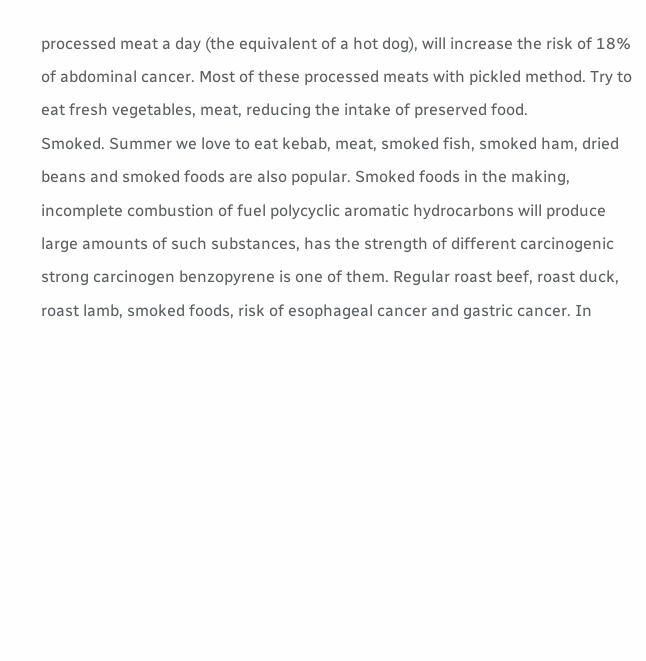processed meat a day (the equivalent of a hot dog), will increase the risk of 18% of abdominal cancer. Most of these processed meats with pickled method. Try to eat fresh vegetables, meat, reducing the intake of preserved food.
Smoked. Summer we love to eat kebab, meat, smoked fish, smoked ham, dried beans and smoked foods are also popular. Smoked foods in the making, incomplete combustion of fuel polycyclic aromatic hydrocarbons will produce large amounts of such substances, has the strength of different carcinogenic strong carcinogen benzopyrene is one of them. Regular roast beef, roast duck, roast lamb, smoked foods, risk of esophageal cancer and gastric cancer. In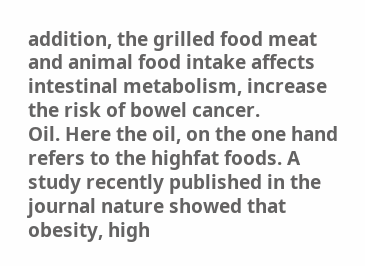addition, the grilled food meat and animal food intake affects intestinal metabolism, increase the risk of bowel cancer.
Oil. Here the oil, on the one hand refers to the highfat foods. A study recently published in the journal nature showed that obesity, high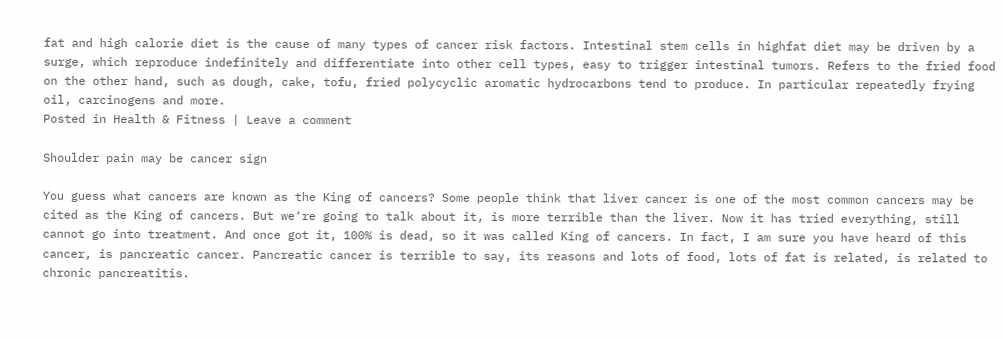fat and high calorie diet is the cause of many types of cancer risk factors. Intestinal stem cells in highfat diet may be driven by a surge, which reproduce indefinitely and differentiate into other cell types, easy to trigger intestinal tumors. Refers to the fried food on the other hand, such as dough, cake, tofu, fried polycyclic aromatic hydrocarbons tend to produce. In particular repeatedly frying oil, carcinogens and more.
Posted in Health & Fitness | Leave a comment

Shoulder pain may be cancer sign

You guess what cancers are known as the King of cancers? Some people think that liver cancer is one of the most common cancers may be cited as the King of cancers. But we‘re going to talk about it, is more terrible than the liver. Now it has tried everything, still cannot go into treatment. And once got it, 100% is dead, so it was called King of cancers. In fact, I am sure you have heard of this cancer, is pancreatic cancer. Pancreatic cancer is terrible to say, its reasons and lots of food, lots of fat is related, is related to chronic pancreatitis.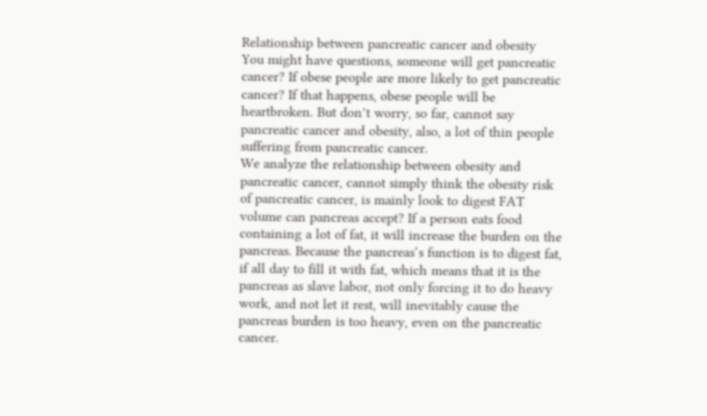Relationship between pancreatic cancer and obesity
You might have questions, someone will get pancreatic cancer? If obese people are more likely to get pancreatic cancer? If that happens, obese people will be heartbroken. But don’t worry, so far, cannot say pancreatic cancer and obesity, also, a lot of thin people suffering from pancreatic cancer.
We analyze the relationship between obesity and pancreatic cancer, cannot simply think the obesity risk of pancreatic cancer, is mainly look to digest FAT volume can pancreas accept? If a person eats food containing a lot of fat, it will increase the burden on the pancreas. Because the pancreas‘s function is to digest fat, if all day to fill it with fat, which means that it is the pancreas as slave labor, not only forcing it to do heavy work, and not let it rest, will inevitably cause the pancreas burden is too heavy, even on the pancreatic cancer.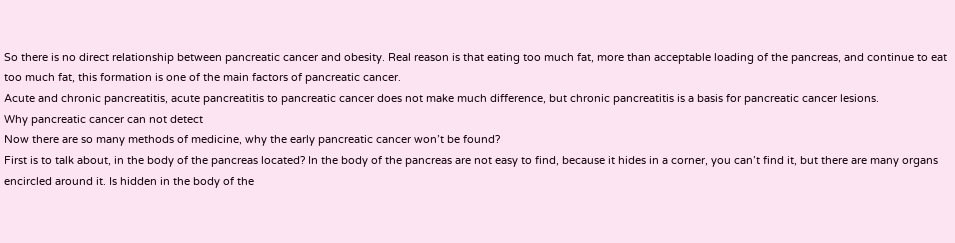So there is no direct relationship between pancreatic cancer and obesity. Real reason is that eating too much fat, more than acceptable loading of the pancreas, and continue to eat too much fat, this formation is one of the main factors of pancreatic cancer.
Acute and chronic pancreatitis, acute pancreatitis to pancreatic cancer does not make much difference, but chronic pancreatitis is a basis for pancreatic cancer lesions.
Why pancreatic cancer can not detect
Now there are so many methods of medicine, why the early pancreatic cancer won’t be found?
First is to talk about, in the body of the pancreas located? In the body of the pancreas are not easy to find, because it hides in a corner, you can’t find it, but there are many organs encircled around it. Is hidden in the body of the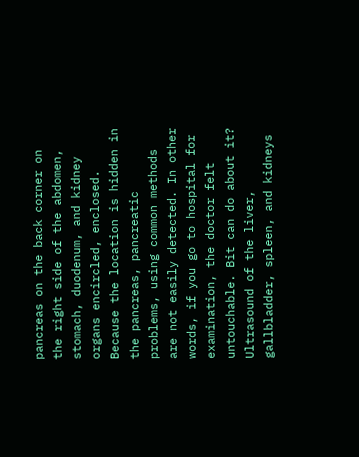pancreas on the back corner on the right side of the abdomen, stomach, duodenum, and kidney organs encircled, enclosed.
Because the location is hidden in the pancreas, pancreatic problems, using common methods are not easily detected. In other words, if you go to hospital for examination, the doctor felt untouchable. Bit can do about it? Ultrasound of the liver, gallbladder, spleen, and kidneys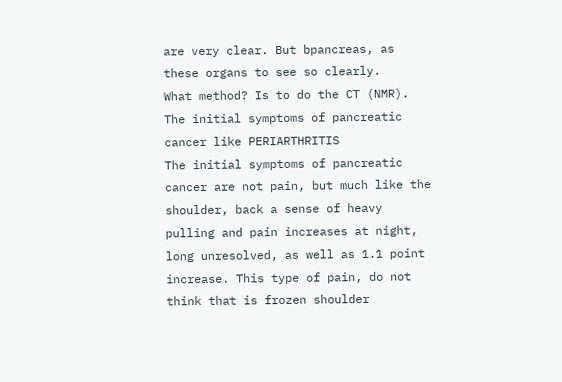are very clear. But bpancreas, as these organs to see so clearly.
What method? Is to do the CT (NMR).
The initial symptoms of pancreatic cancer like PERIARTHRITIS
The initial symptoms of pancreatic cancer are not pain, but much like the shoulder, back a sense of heavy pulling and pain increases at night, long unresolved, as well as 1.1 point increase. This type of pain, do not think that is frozen shoulder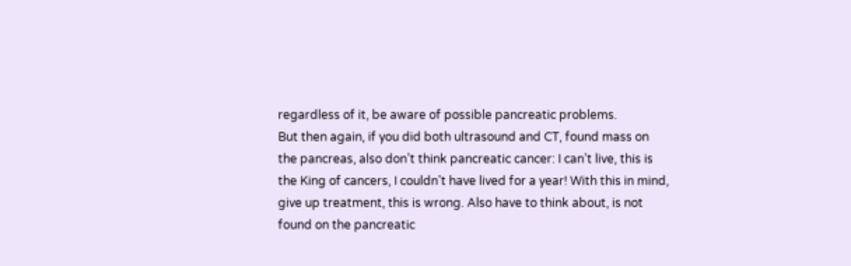regardless of it, be aware of possible pancreatic problems.
But then again, if you did both ultrasound and CT, found mass on the pancreas, also don’t think pancreatic cancer: I can’t live, this is the King of cancers, I couldn’t have lived for a year! With this in mind, give up treatment, this is wrong. Also have to think about, is not found on the pancreatic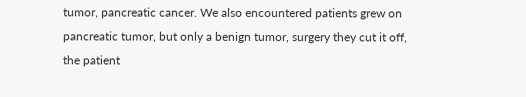tumor, pancreatic cancer. We also encountered patients grew on pancreatic tumor, but only a benign tumor, surgery they cut it off, the patient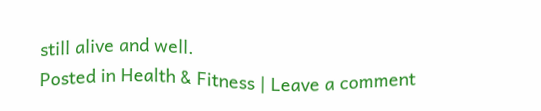still alive and well.
Posted in Health & Fitness | Leave a comment